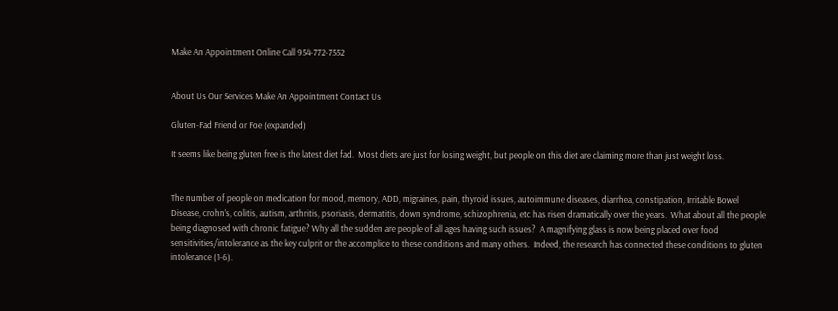Make An Appointment Online Call 954-772-7552


About Us Our Services Make An Appointment Contact Us

Gluten-Fad Friend or Foe (expanded)

It seems like being gluten free is the latest diet fad.  Most diets are just for losing weight, but people on this diet are claiming more than just weight loss.


The number of people on medication for mood, memory, ADD, migraines, pain, thyroid issues, autoimmune diseases, diarrhea, constipation, Irritable Bowel Disease, crohn’s, colitis, autism, arthritis, psoriasis, dermatitis, down syndrome, schizophrenia, etc has risen dramatically over the years.  What about all the people being diagnosed with chronic fatigue? Why all the sudden are people of all ages having such issues?  A magnifying glass is now being placed over food sensitivities/intolerance as the key culprit or the accomplice to these conditions and many others.  Indeed, the research has connected these conditions to gluten intolerance (1-6).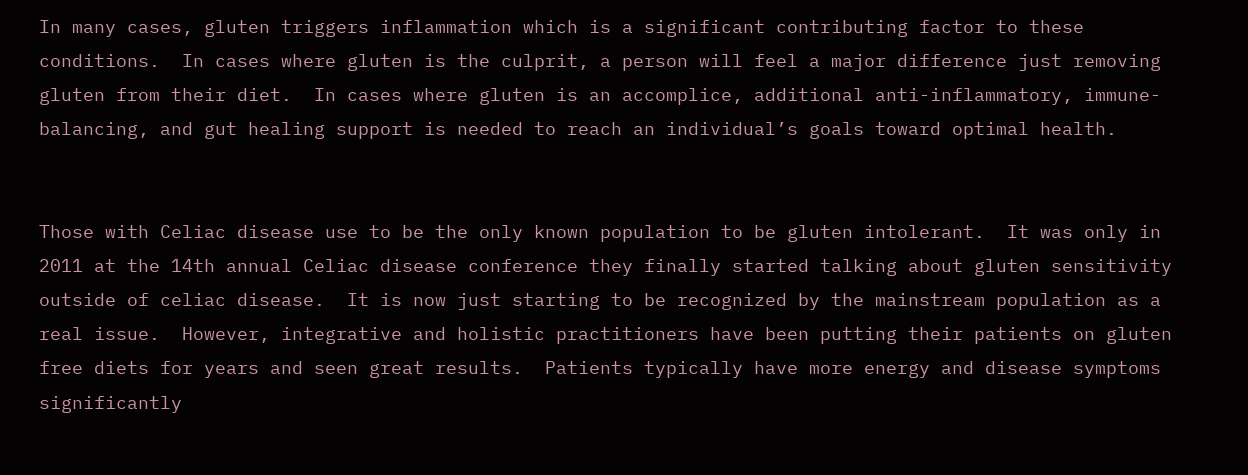In many cases, gluten triggers inflammation which is a significant contributing factor to these conditions.  In cases where gluten is the culprit, a person will feel a major difference just removing gluten from their diet.  In cases where gluten is an accomplice, additional anti-inflammatory, immune-balancing, and gut healing support is needed to reach an individual’s goals toward optimal health.


Those with Celiac disease use to be the only known population to be gluten intolerant.  It was only in 2011 at the 14th annual Celiac disease conference they finally started talking about gluten sensitivity outside of celiac disease.  It is now just starting to be recognized by the mainstream population as a real issue.  However, integrative and holistic practitioners have been putting their patients on gluten free diets for years and seen great results.  Patients typically have more energy and disease symptoms significantly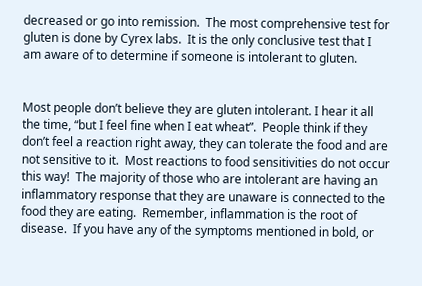decreased or go into remission.  The most comprehensive test for gluten is done by Cyrex labs.  It is the only conclusive test that I am aware of to determine if someone is intolerant to gluten.


Most people don’t believe they are gluten intolerant. I hear it all the time, “but I feel fine when I eat wheat”.  People think if they don’t feel a reaction right away, they can tolerate the food and are not sensitive to it.  Most reactions to food sensitivities do not occur this way!  The majority of those who are intolerant are having an inflammatory response that they are unaware is connected to the food they are eating.  Remember, inflammation is the root of disease.  If you have any of the symptoms mentioned in bold, or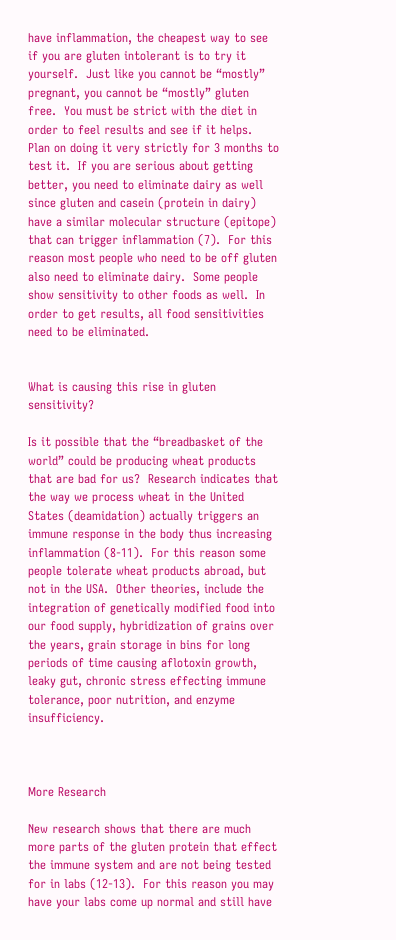have inflammation, the cheapest way to see if you are gluten intolerant is to try it yourself.  Just like you cannot be “mostly” pregnant, you cannot be “mostly” gluten free.  You must be strict with the diet in order to feel results and see if it helps.  Plan on doing it very strictly for 3 months to test it.  If you are serious about getting better, you need to eliminate dairy as well since gluten and casein (protein in dairy) have a similar molecular structure (epitope) that can trigger inflammation (7).  For this reason most people who need to be off gluten also need to eliminate dairy.  Some people show sensitivity to other foods as well.  In order to get results, all food sensitivities need to be eliminated.


What is causing this rise in gluten sensitivity?

Is it possible that the “breadbasket of the world” could be producing wheat products that are bad for us?  Research indicates that the way we process wheat in the United States (deamidation) actually triggers an immune response in the body thus increasing inflammation (8-11).  For this reason some people tolerate wheat products abroad, but not in the USA.  Other theories, include the integration of genetically modified food into our food supply, hybridization of grains over the years, grain storage in bins for long periods of time causing aflotoxin growth, leaky gut, chronic stress effecting immune tolerance, poor nutrition, and enzyme insufficiency.



More Research

New research shows that there are much more parts of the gluten protein that effect the immune system and are not being tested for in labs (12-13).  For this reason you may have your labs come up normal and still have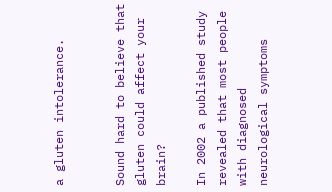a gluten intolerance.


Sound hard to believe that gluten could affect your brain?

In 2002 a published study revealed that most people with diagnosed neurological symptoms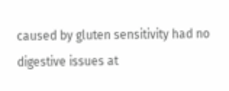caused by gluten sensitivity had no digestive issues at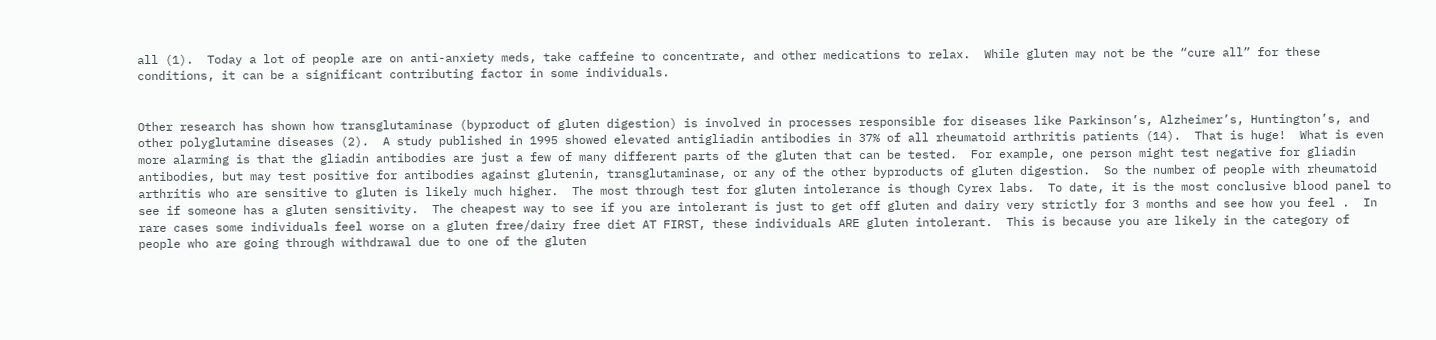all (1).  Today a lot of people are on anti-anxiety meds, take caffeine to concentrate, and other medications to relax.  While gluten may not be the “cure all” for these conditions, it can be a significant contributing factor in some individuals.


Other research has shown how transglutaminase (byproduct of gluten digestion) is involved in processes responsible for diseases like Parkinson’s, Alzheimer’s, Huntington’s, and other polyglutamine diseases (2).  A study published in 1995 showed elevated antigliadin antibodies in 37% of all rheumatoid arthritis patients (14).  That is huge!  What is even more alarming is that the gliadin antibodies are just a few of many different parts of the gluten that can be tested.  For example, one person might test negative for gliadin antibodies, but may test positive for antibodies against glutenin, transglutaminase, or any of the other byproducts of gluten digestion.  So the number of people with rheumatoid arthritis who are sensitive to gluten is likely much higher.  The most through test for gluten intolerance is though Cyrex labs.  To date, it is the most conclusive blood panel to see if someone has a gluten sensitivity.  The cheapest way to see if you are intolerant is just to get off gluten and dairy very strictly for 3 months and see how you feel .  In rare cases some individuals feel worse on a gluten free/dairy free diet AT FIRST, these individuals ARE gluten intolerant.  This is because you are likely in the category of people who are going through withdrawal due to one of the gluten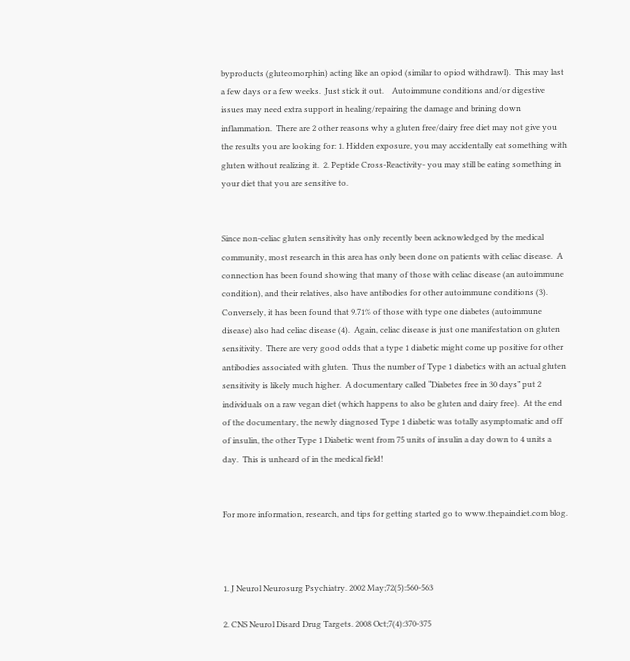byproducts (gluteomorphin) acting like an opiod (similar to opiod withdrawl).  This may last a few days or a few weeks.  Just stick it out.    Autoimmune conditions and/or digestive issues may need extra support in healing/repairing the damage and brining down inflammation.  There are 2 other reasons why a gluten free/dairy free diet may not give you the results you are looking for: 1. Hidden exposure, you may accidentally eat something with gluten without realizing it.  2. Peptide Cross-Reactivity- you may still be eating something in your diet that you are sensitive to.


Since non-celiac gluten sensitivity has only recently been acknowledged by the medical community, most research in this area has only been done on patients with celiac disease.  A connection has been found showing that many of those with celiac disease (an autoimmune condition), and their relatives, also have antibodies for other autoimmune conditions (3).  Conversely, it has been found that 9.71% of those with type one diabetes (autoimmune disease) also had celiac disease (4).  Again, celiac disease is just one manifestation on gluten sensitivity.  There are very good odds that a type 1 diabetic might come up positive for other antibodies associated with gluten.  Thus the number of Type 1 diabetics with an actual gluten sensitivity is likely much higher.  A documentary called “Diabetes free in 30 days” put 2 individuals on a raw vegan diet (which happens to also be gluten and dairy free).  At the end of the documentary, the newly diagnosed Type 1 diabetic was totally asymptomatic and off of insulin, the other Type 1 Diabetic went from 75 units of insulin a day down to 4 units a day.  This is unheard of in the medical field!


For more information, research, and tips for getting started go to www.thepaindiet.com blog.



1. J Neurol Neurosurg Psychiatry. 2002 May;72(5):560-563

2. CNS Neurol Disard Drug Targets. 2008 Oct;7(4):370-375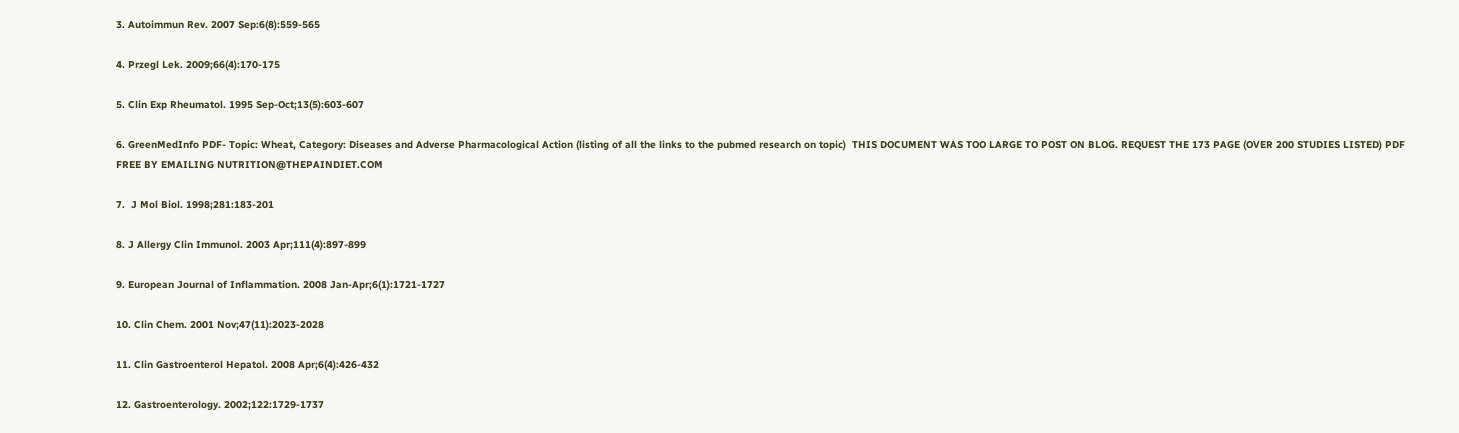3. Autoimmun Rev. 2007 Sep:6(8):559-565

4. Przegl Lek. 2009;66(4):170-175

5. Clin Exp Rheumatol. 1995 Sep-Oct;13(5):603-607

6. GreenMedInfo PDF- Topic: Wheat, Category: Diseases and Adverse Pharmacological Action (listing of all the links to the pubmed research on topic)  THIS DOCUMENT WAS TOO LARGE TO POST ON BLOG. REQUEST THE 173 PAGE (OVER 200 STUDIES LISTED) PDF FREE BY EMAILING NUTRITION@THEPAINDIET.COM

7.  J Mol Biol. 1998;281:183-201

8. J Allergy Clin Immunol. 2003 Apr;111(4):897-899

9. European Journal of Inflammation. 2008 Jan-Apr;6(1):1721-1727

10. Clin Chem. 2001 Nov;47(11):2023-2028

11. Clin Gastroenterol Hepatol. 2008 Apr;6(4):426-432

12. Gastroenterology. 2002;122:1729-1737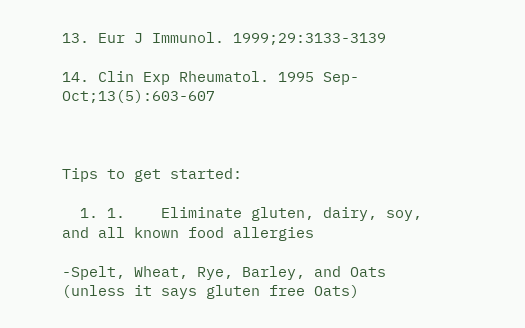13. Eur J Immunol. 1999;29:3133-3139

14. Clin Exp Rheumatol. 1995 Sep-Oct;13(5):603-607



Tips to get started:

  1. 1.    Eliminate gluten, dairy, soy, and all known food allergies

-Spelt, Wheat, Rye, Barley, and Oats (unless it says gluten free Oats)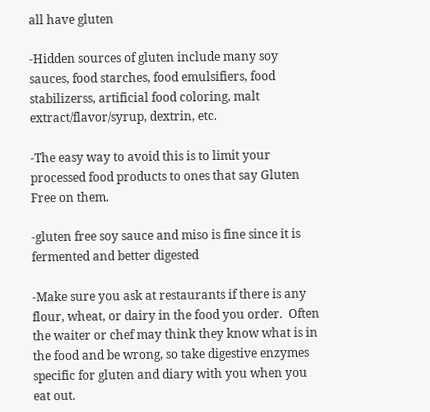all have gluten

-Hidden sources of gluten include many soy sauces, food starches, food emulsifiers, food stabilizerss, artificial food coloring, malt extract/flavor/syrup, dextrin, etc.

-The easy way to avoid this is to limit your processed food products to ones that say Gluten Free on them.

-gluten free soy sauce and miso is fine since it is fermented and better digested

-Make sure you ask at restaurants if there is any flour, wheat, or dairy in the food you order.  Often the waiter or chef may think they know what is in the food and be wrong, so take digestive enzymes specific for gluten and diary with you when you eat out.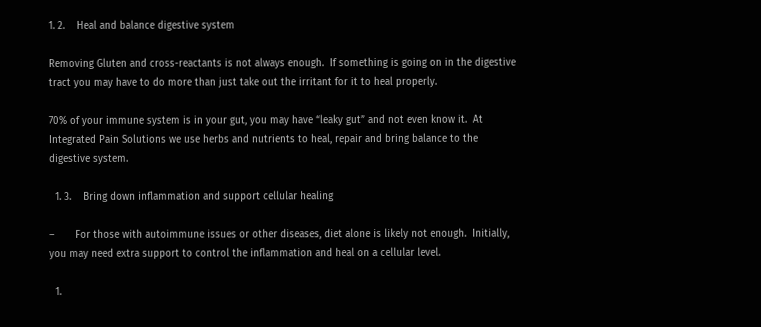1. 2.    Heal and balance digestive system

Removing Gluten and cross-reactants is not always enough.  If something is going on in the digestive tract you may have to do more than just take out the irritant for it to heal properly.

70% of your immune system is in your gut, you may have “leaky gut” and not even know it.  At Integrated Pain Solutions we use herbs and nutrients to heal, repair and bring balance to the digestive system.

  1. 3.    Bring down inflammation and support cellular healing

–       For those with autoimmune issues or other diseases, diet alone is likely not enough.  Initially, you may need extra support to control the inflammation and heal on a cellular level.

  1.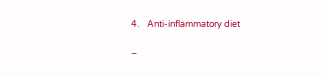4.    Anti-inflammatory diet

–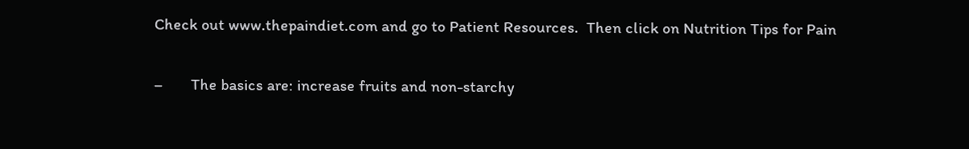Check out www.thepaindiet.com and go to Patient Resources.  Then click on Nutrition Tips for Pain

–       The basics are: increase fruits and non-starchy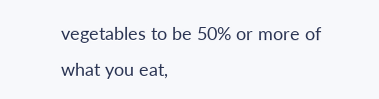vegetables to be 50% or more of what you eat,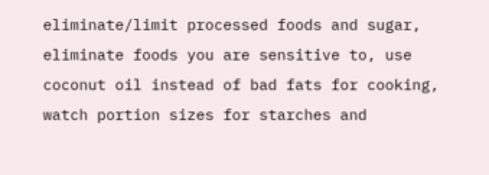eliminate/limit processed foods and sugar, eliminate foods you are sensitive to, use coconut oil instead of bad fats for cooking, watch portion sizes for starches and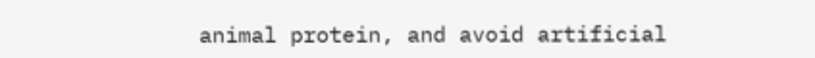animal protein, and avoid artificial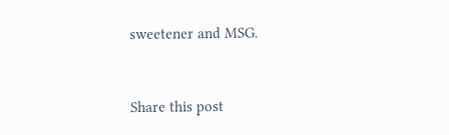sweetener and MSG.


Share this post